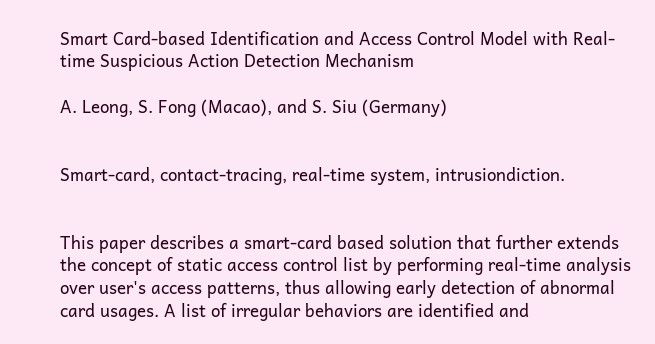Smart Card-based Identification and Access Control Model with Real-time Suspicious Action Detection Mechanism

A. Leong, S. Fong (Macao), and S. Siu (Germany)


Smart-card, contact-tracing, real-time system, intrusiondiction.


This paper describes a smart-card based solution that further extends the concept of static access control list by performing real-time analysis over user's access patterns, thus allowing early detection of abnormal card usages. A list of irregular behaviors are identified and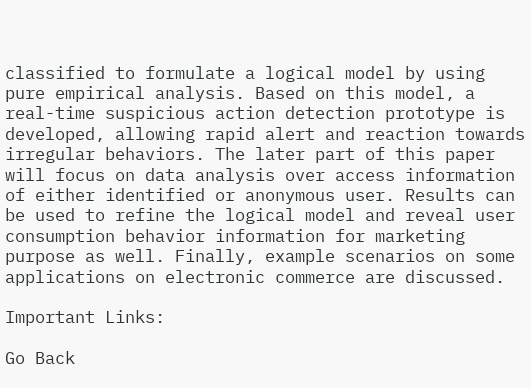classified to formulate a logical model by using pure empirical analysis. Based on this model, a real-time suspicious action detection prototype is developed, allowing rapid alert and reaction towards irregular behaviors. The later part of this paper will focus on data analysis over access information of either identified or anonymous user. Results can be used to refine the logical model and reveal user consumption behavior information for marketing purpose as well. Finally, example scenarios on some applications on electronic commerce are discussed.

Important Links:

Go Back